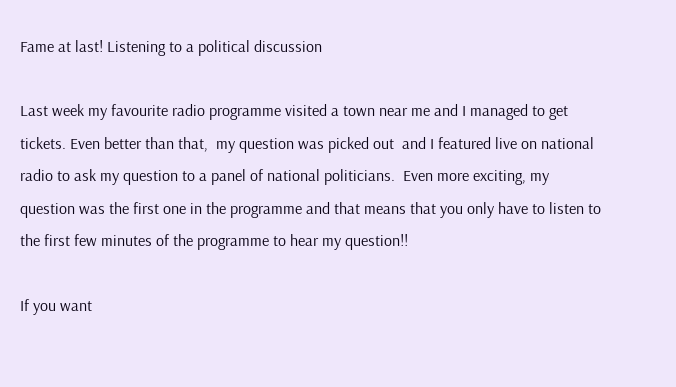Fame at last! Listening to a political discussion

Last week my favourite radio programme visited a town near me and I managed to get tickets. Even better than that,  my question was picked out  and I featured live on national radio to ask my question to a panel of national politicians.  Even more exciting, my question was the first one in the programme and that means that you only have to listen to the first few minutes of the programme to hear my question!!

If you want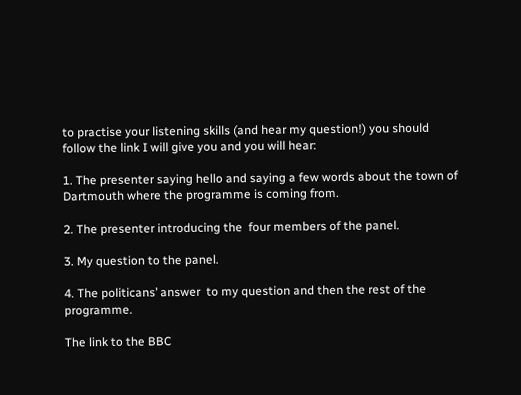to practise your listening skills (and hear my question!) you should follow the link I will give you and you will hear:

1. The presenter saying hello and saying a few words about the town of Dartmouth where the programme is coming from.

2. The presenter introducing the  four members of the panel.

3. My question to the panel.

4. The politicans’ answer  to my question and then the rest of the programme.

The link to the BBC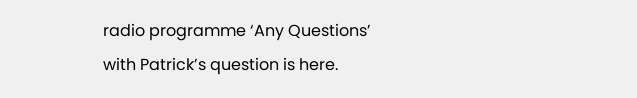radio programme ‘Any Questions’ with Patrick’s question is here.